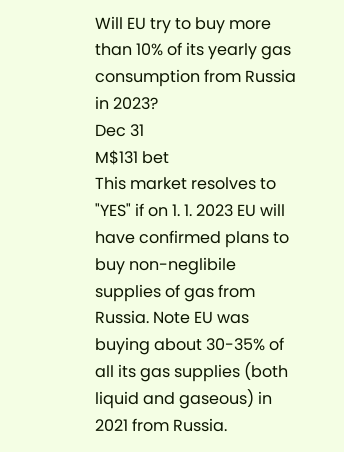Will EU try to buy more than 10% of its yearly gas consumption from Russia in 2023?
Dec 31
M$131 bet
This market resolves to "YES" if on 1. 1. 2023 EU will have confirmed plans to buy non-neglibile supplies of gas from Russia. Note EU was buying about 30-35% of all its gas supplies (both liquid and gaseous) in 2021 from Russia.